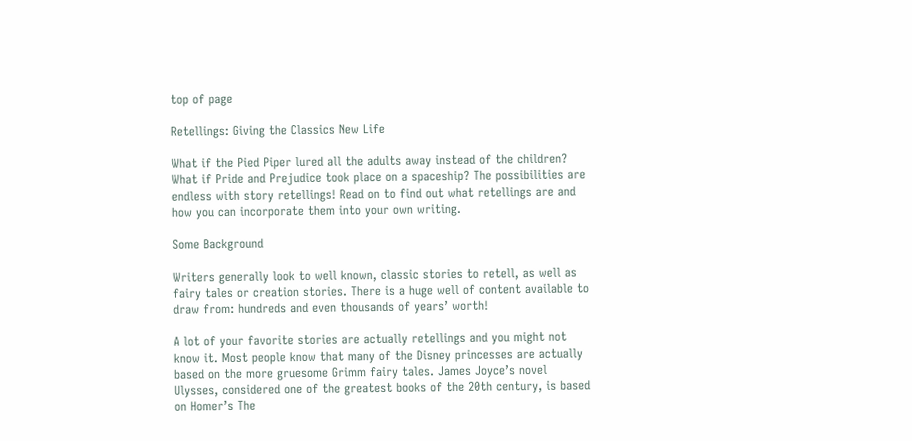top of page

Retellings: Giving the Classics New Life

What if the Pied Piper lured all the adults away instead of the children? What if Pride and Prejudice took place on a spaceship? The possibilities are endless with story retellings! Read on to find out what retellings are and how you can incorporate them into your own writing.

Some Background

Writers generally look to well known, classic stories to retell, as well as fairy tales or creation stories. There is a huge well of content available to draw from: hundreds and even thousands of years’ worth!

A lot of your favorite stories are actually retellings and you might not know it. Most people know that many of the Disney princesses are actually based on the more gruesome Grimm fairy tales. James Joyce’s novel Ulysses, considered one of the greatest books of the 20th century, is based on Homer’s The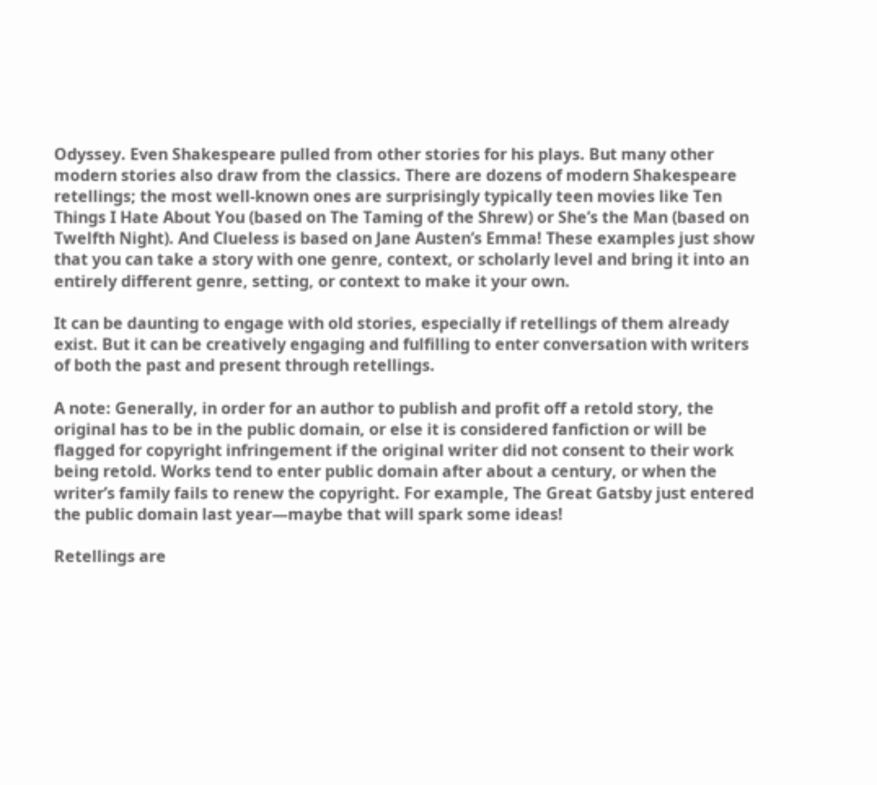Odyssey. Even Shakespeare pulled from other stories for his plays. But many other modern stories also draw from the classics. There are dozens of modern Shakespeare retellings; the most well-known ones are surprisingly typically teen movies like Ten Things I Hate About You (based on The Taming of the Shrew) or She’s the Man (based on Twelfth Night). And Clueless is based on Jane Austen’s Emma! These examples just show that you can take a story with one genre, context, or scholarly level and bring it into an entirely different genre, setting, or context to make it your own.

It can be daunting to engage with old stories, especially if retellings of them already exist. But it can be creatively engaging and fulfilling to enter conversation with writers of both the past and present through retellings.

A note: Generally, in order for an author to publish and profit off a retold story, the original has to be in the public domain, or else it is considered fanfiction or will be flagged for copyright infringement if the original writer did not consent to their work being retold. Works tend to enter public domain after about a century, or when the writer’s family fails to renew the copyright. For example, The Great Gatsby just entered the public domain last year—maybe that will spark some ideas!

Retellings are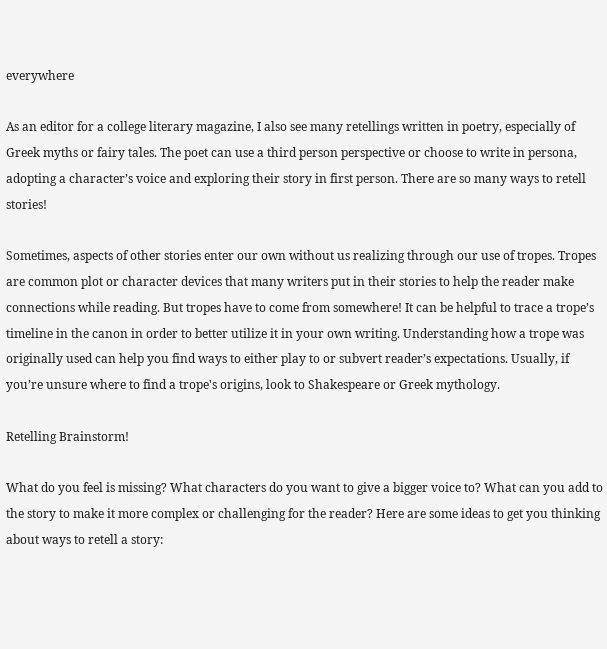everywhere

As an editor for a college literary magazine, I also see many retellings written in poetry, especially of Greek myths or fairy tales. The poet can use a third person perspective or choose to write in persona, adopting a character’s voice and exploring their story in first person. There are so many ways to retell stories!

Sometimes, aspects of other stories enter our own without us realizing through our use of tropes. Tropes are common plot or character devices that many writers put in their stories to help the reader make connections while reading. But tropes have to come from somewhere! It can be helpful to trace a trope’s timeline in the canon in order to better utilize it in your own writing. Understanding how a trope was originally used can help you find ways to either play to or subvert reader’s expectations. Usually, if you’re unsure where to find a trope's origins, look to Shakespeare or Greek mythology.

Retelling Brainstorm!

What do you feel is missing? What characters do you want to give a bigger voice to? What can you add to the story to make it more complex or challenging for the reader? Here are some ideas to get you thinking about ways to retell a story: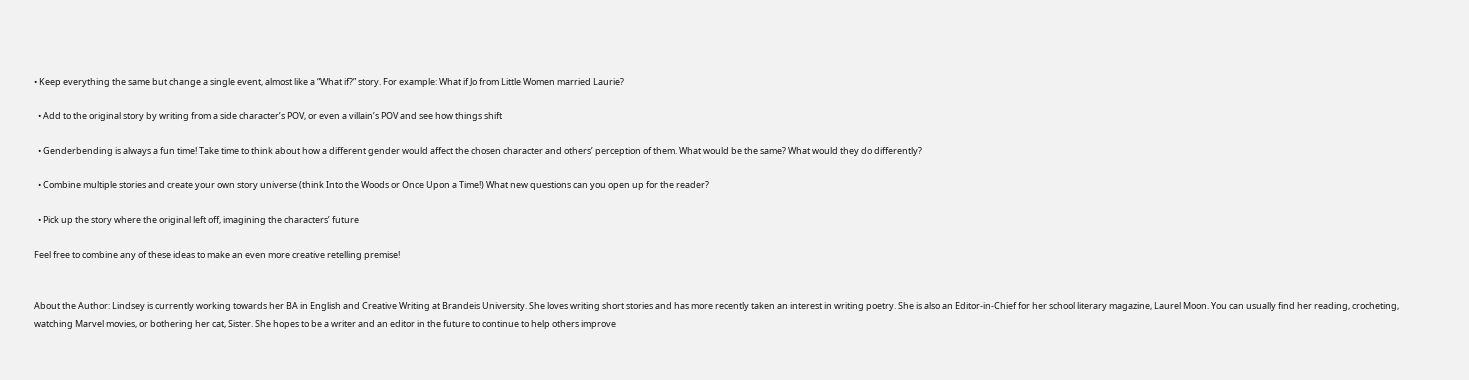• Keep everything the same but change a single event, almost like a “What if?” story. For example: What if Jo from Little Women married Laurie?

  • Add to the original story by writing from a side character’s POV, or even a villain’s POV and see how things shift

  • Genderbending is always a fun time! Take time to think about how a different gender would affect the chosen character and others’ perception of them. What would be the same? What would they do differently?

  • Combine multiple stories and create your own story universe (think Into the Woods or Once Upon a Time!) What new questions can you open up for the reader?

  • Pick up the story where the original left off, imagining the characters’ future

Feel free to combine any of these ideas to make an even more creative retelling premise!


About the Author: Lindsey is currently working towards her BA in English and Creative Writing at Brandeis University. She loves writing short stories and has more recently taken an interest in writing poetry. She is also an Editor-in-Chief for her school literary magazine, Laurel Moon. You can usually find her reading, crocheting, watching Marvel movies, or bothering her cat, Sister. She hopes to be a writer and an editor in the future to continue to help others improve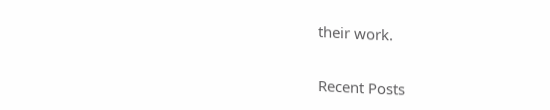their work.


Recent Posts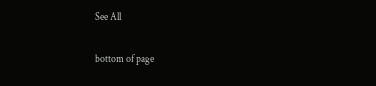See All


bottom of page